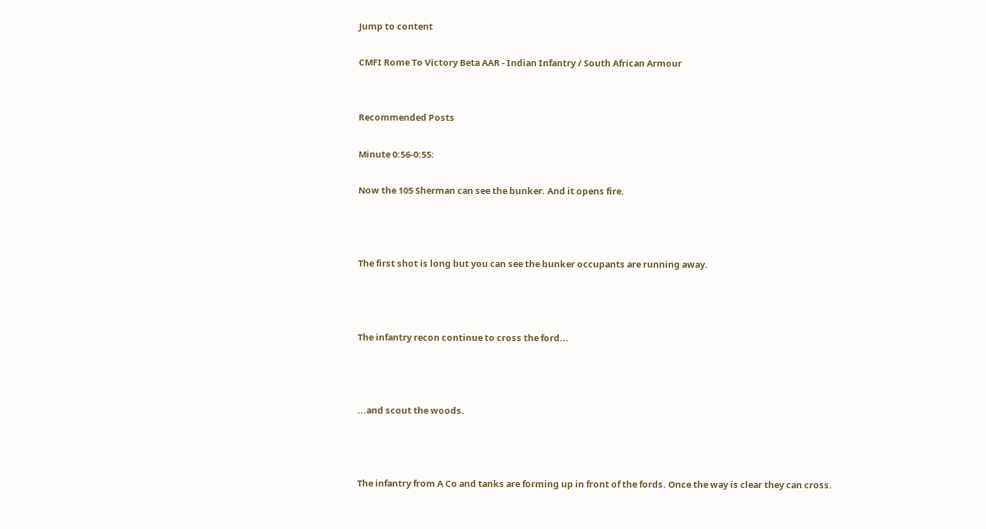Jump to content

CMFI Rome To Victory Beta AAR - Indian Infantry / South African Armour


Recommended Posts

Minute 0:56-0:55:

Now the 105 Sherman can see the bunker. And it opens fire.



The first shot is long but you can see the bunker occupants are running away.



The infantry recon continue to cross the ford...



...and scout the woods.



The infantry from A Co and tanks are forming up in front of the fords. Once the way is clear they can cross.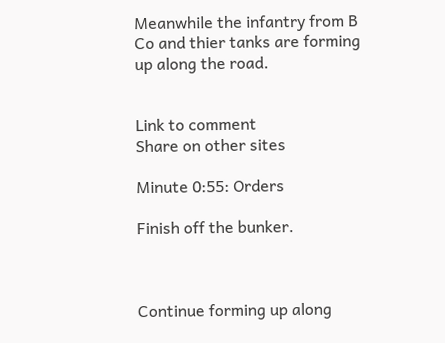Meanwhile the infantry from B Co and thier tanks are forming up along the road.


Link to comment
Share on other sites

Minute 0:55: Orders

Finish off the bunker.



Continue forming up along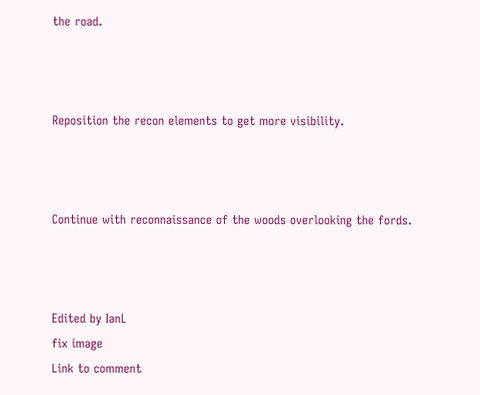the road.



Reposition the recon elements to get more visibility.



Continue with reconnaissance of the woods overlooking the fords.



Edited by IanL
fix image
Link to comment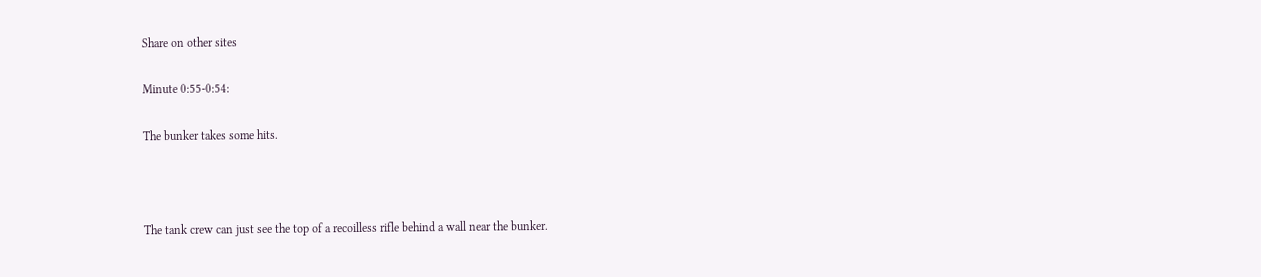Share on other sites

Minute 0:55-0:54:

The bunker takes some hits.



The tank crew can just see the top of a recoilless rifle behind a wall near the bunker.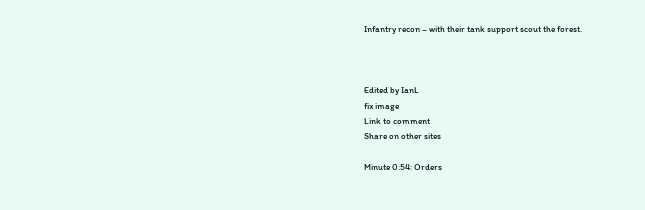Infantry recon – with their tank support scout the forest.



Edited by IanL
fix image
Link to comment
Share on other sites

Minute 0:54: Orders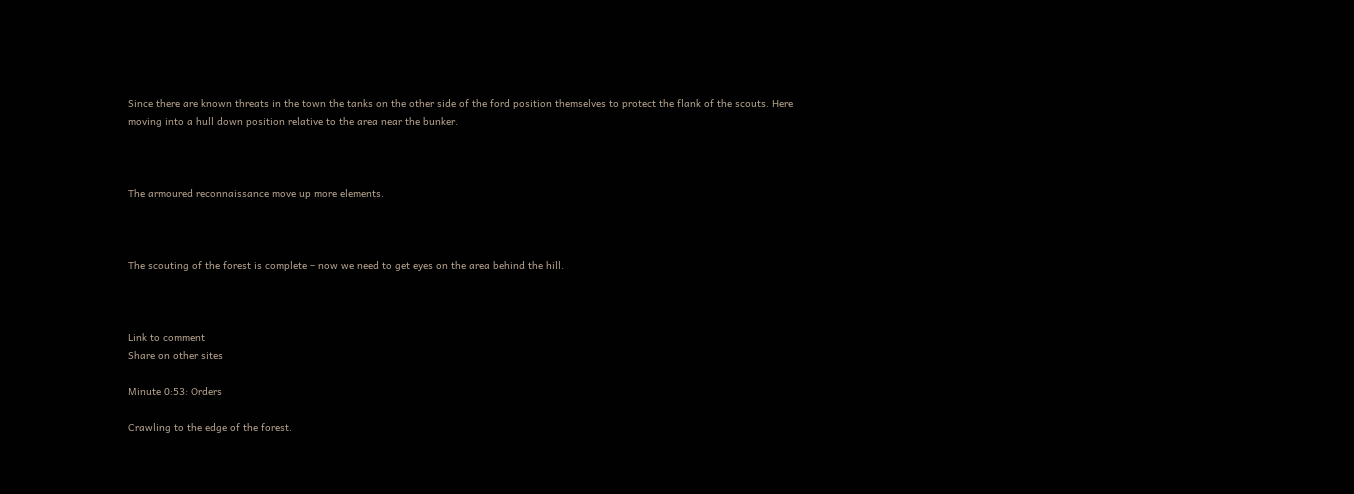Since there are known threats in the town the tanks on the other side of the ford position themselves to protect the flank of the scouts. Here moving into a hull down position relative to the area near the bunker.



The armoured reconnaissance move up more elements.



The scouting of the forest is complete – now we need to get eyes on the area behind the hill.



Link to comment
Share on other sites

Minute 0:53: Orders

Crawling to the edge of the forest.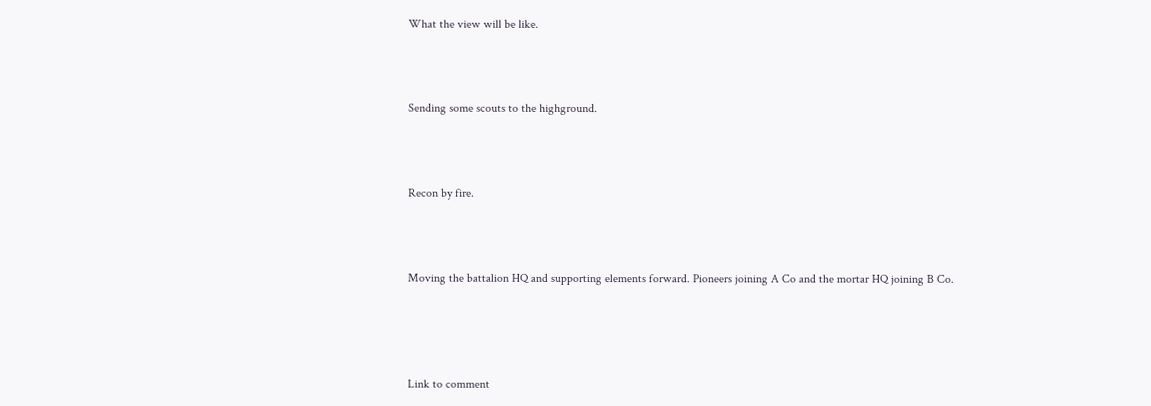What the view will be like.



Sending some scouts to the highground.



Recon by fire.



Moving the battalion HQ and supporting elements forward. Pioneers joining A Co and the mortar HQ joining B Co.




Link to comment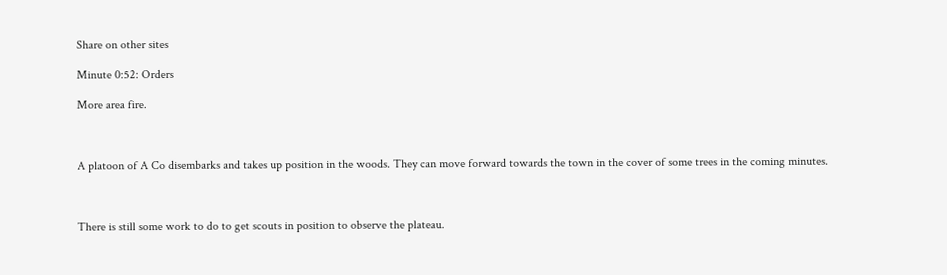Share on other sites

Minute 0:52: Orders

More area fire.



A platoon of A Co disembarks and takes up position in the woods. They can move forward towards the town in the cover of some trees in the coming minutes.



There is still some work to do to get scouts in position to observe the plateau.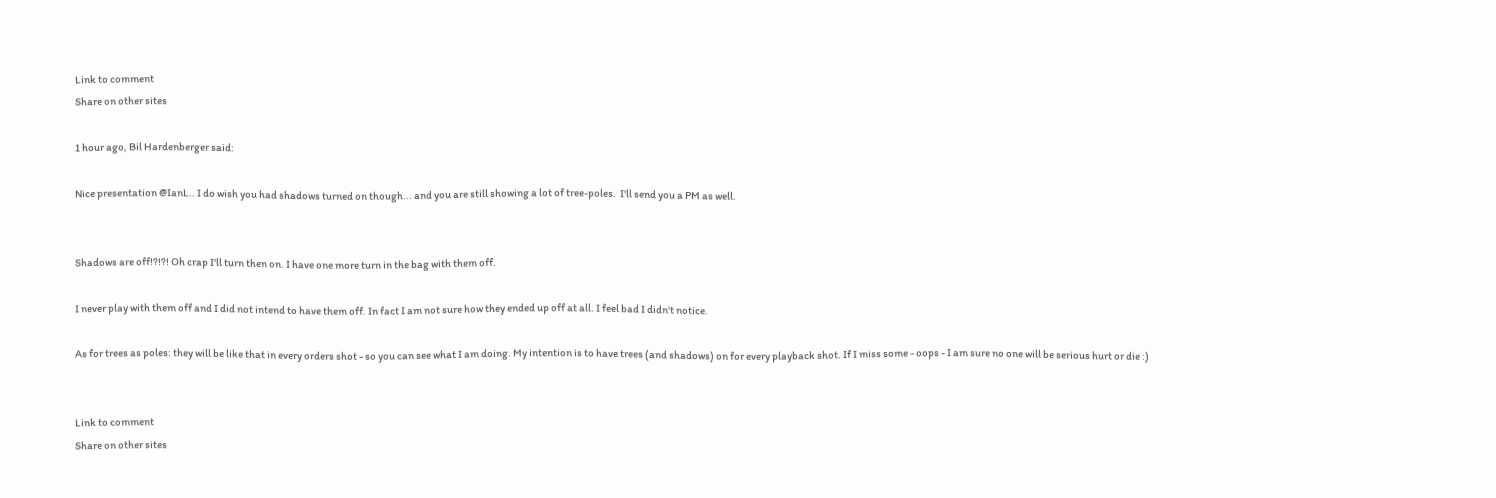Link to comment
Share on other sites

1 hour ago, Bil Hardenberger said:

Nice presentation @IanL.. I do wish you had shadows turned on though... and you are still showing a lot of tree-poles.  I'll send you a PM as well.


Shadows are off!?!?! Oh crap I'll turn then on. I have one more turn in the bag with them off.

I never play with them off and I did not intend to have them off. In fact I am not sure how they ended up off at all. I feel bad I didn't notice.

As for trees as poles: they will be like that in every orders shot - so you can see what I am doing. My intention is to have trees (and shadows) on for every playback shot. If I miss some - oops - I am sure no one will be serious hurt or die :)


Link to comment
Share on other sites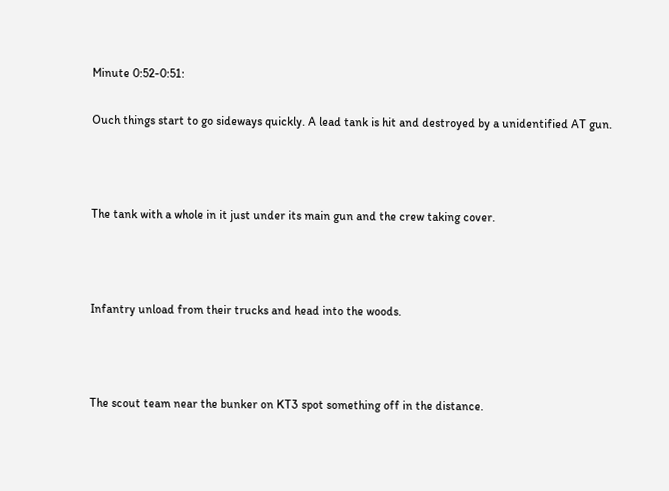Minute 0:52-0:51:

Ouch things start to go sideways quickly. A lead tank is hit and destroyed by a unidentified AT gun.



The tank with a whole in it just under its main gun and the crew taking cover.



Infantry unload from their trucks and head into the woods.



The scout team near the bunker on KT3 spot something off in the distance.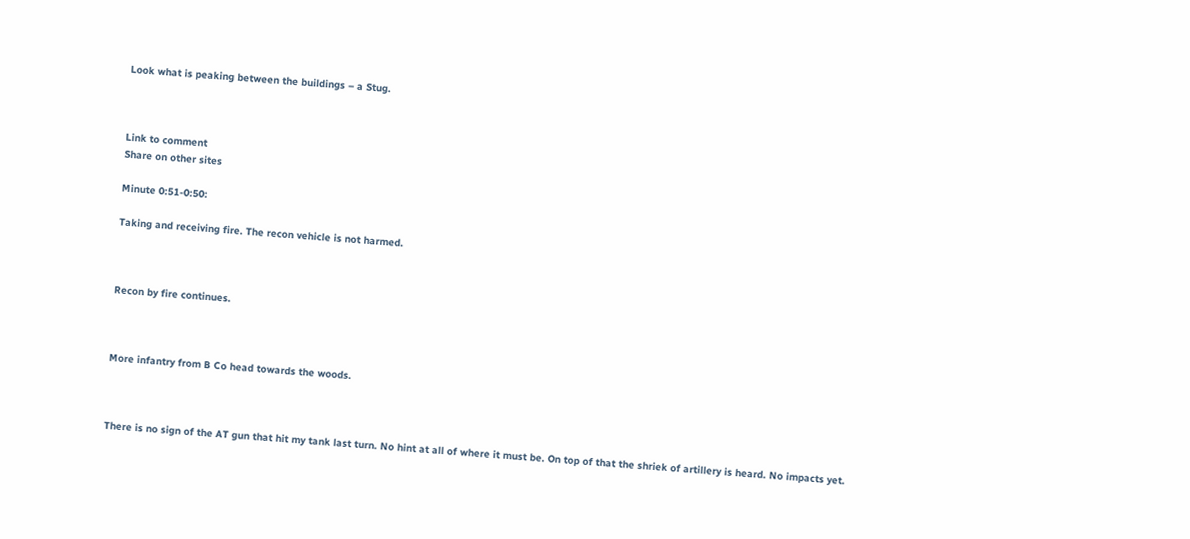Look what is peaking between the buildings – a Stug.



Link to comment
Share on other sites

Minute 0:51-0:50:

Taking and receiving fire. The recon vehicle is not harmed.



Recon by fire continues.



More infantry from B Co head towards the woods.



There is no sign of the AT gun that hit my tank last turn. No hint at all of where it must be. On top of that the shriek of artillery is heard. No impacts yet.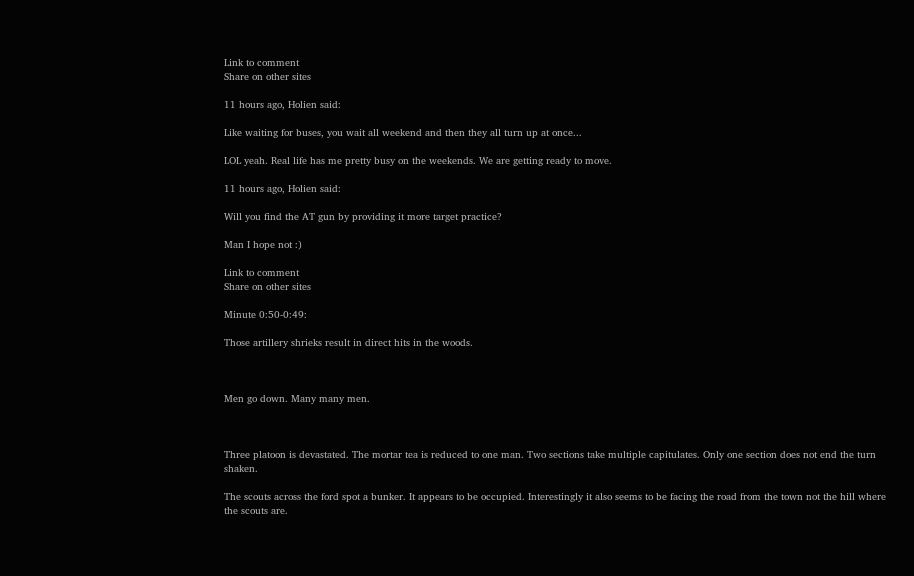Link to comment
Share on other sites

11 hours ago, Holien said:

Like waiting for buses, you wait all weekend and then they all turn up at once...

LOL yeah. Real life has me pretty busy on the weekends. We are getting ready to move.

11 hours ago, Holien said:

Will you find the AT gun by providing it more target practice?

Man I hope not :)

Link to comment
Share on other sites

Minute 0:50-0:49:

Those artillery shrieks result in direct hits in the woods.



Men go down. Many many men.



Three platoon is devastated. The mortar tea is reduced to one man. Two sections take multiple capitulates. Only one section does not end the turn shaken.

The scouts across the ford spot a bunker. It appears to be occupied. Interestingly it also seems to be facing the road from the town not the hill where the scouts are.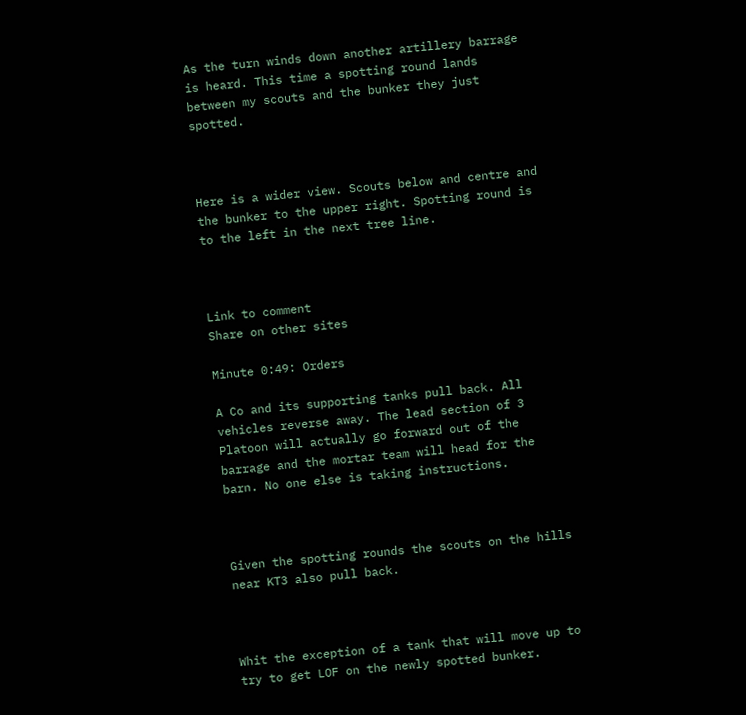As the turn winds down another artillery barrage is heard. This time a spotting round lands between my scouts and the bunker they just spotted.



Here is a wider view. Scouts below and centre and the bunker to the upper right. Spotting round is to the left in the next tree line.



Link to comment
Share on other sites

Minute 0:49: Orders

A Co and its supporting tanks pull back. All vehicles reverse away. The lead section of 3 Platoon will actually go forward out of the barrage and the mortar team will head for the barn. No one else is taking instructions.



Given the spotting rounds the scouts on the hills near KT3 also pull back.



Whit the exception of a tank that will move up to try to get LOF on the newly spotted bunker.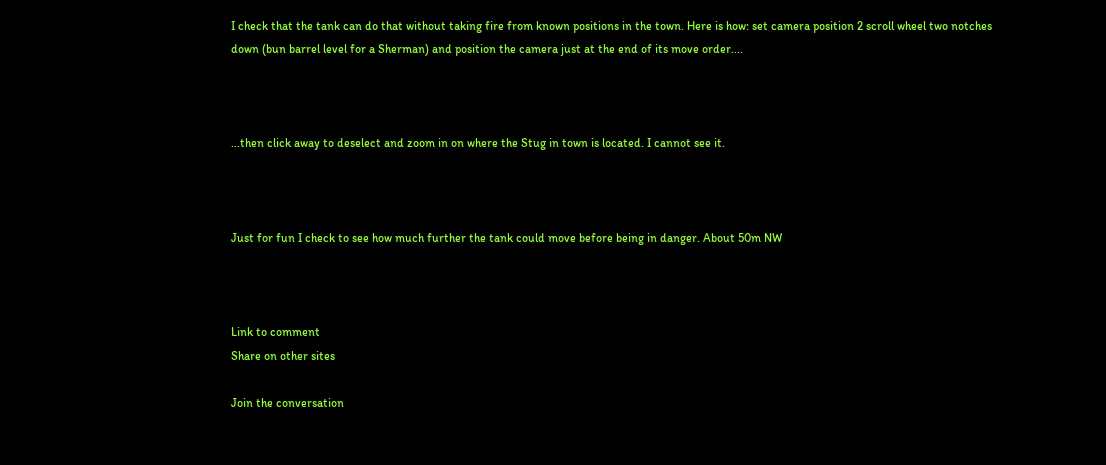I check that the tank can do that without taking fire from known positions in the town. Here is how: set camera position 2 scroll wheel two notches down (bun barrel level for a Sherman) and position the camera just at the end of its move order....



...then click away to deselect and zoom in on where the Stug in town is located. I cannot see it.



Just for fun I check to see how much further the tank could move before being in danger. About 50m NW



Link to comment
Share on other sites

Join the conversation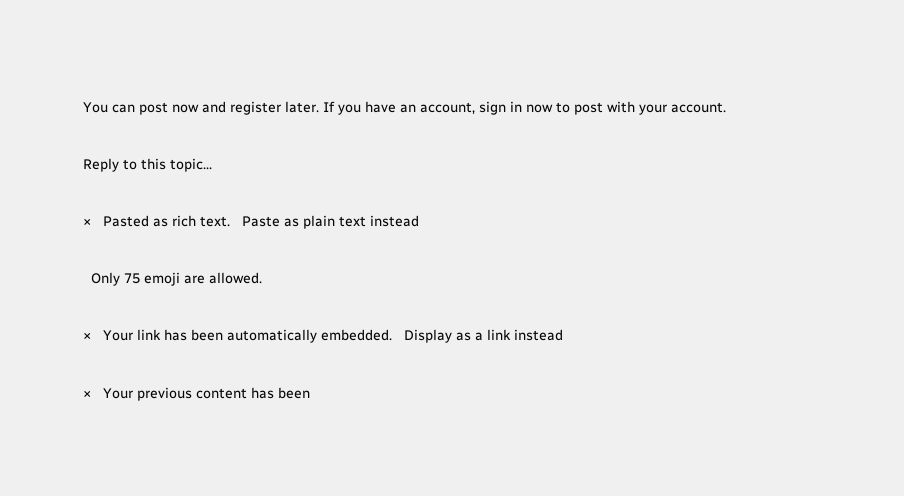You can post now and register later. If you have an account, sign in now to post with your account.

Reply to this topic...

×   Pasted as rich text.   Paste as plain text instead

  Only 75 emoji are allowed.

×   Your link has been automatically embedded.   Display as a link instead

×   Your previous content has been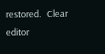restored.   Clear editor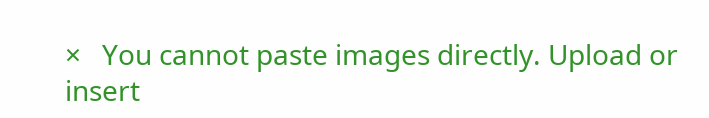×   You cannot paste images directly. Upload or insert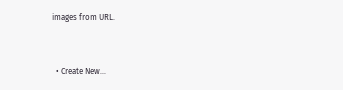images from URL.


  • Create New...